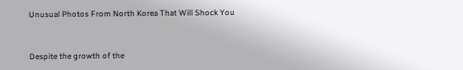Unusual Photos From North Korea That Will Shock You


Despite the growth of the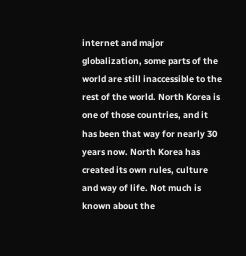internet and major globalization, some parts of the world are still inaccessible to the rest of the world. North Korea is one of those countries, and it has been that way for nearly 30 years now. North Korea has created its own rules, culture and way of life. Not much is known about the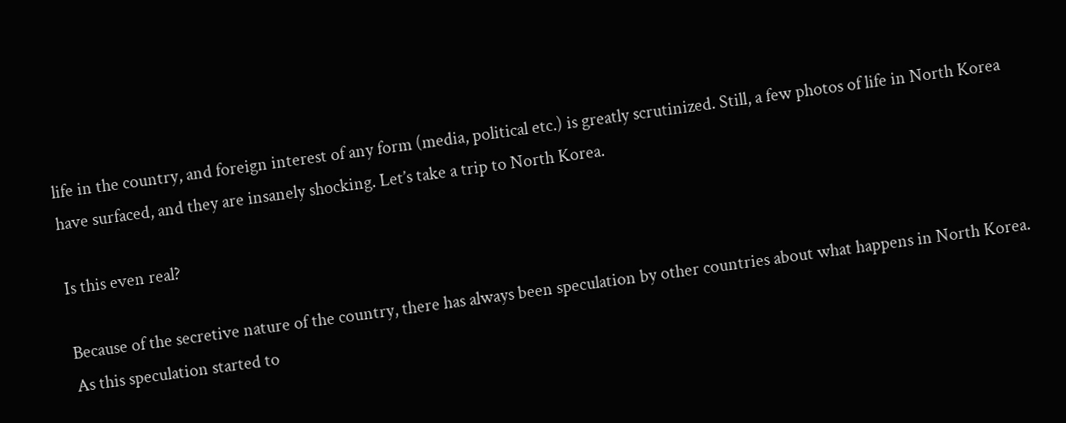life in the country, and foreign interest of any form (media, political etc.) is greatly scrutinized. Still, a few photos of life in North Korea have surfaced, and they are insanely shocking. Let’s take a trip to North Korea.

Is this even real?

Because of the secretive nature of the country, there has always been speculation by other countries about what happens in North Korea. As this speculation started to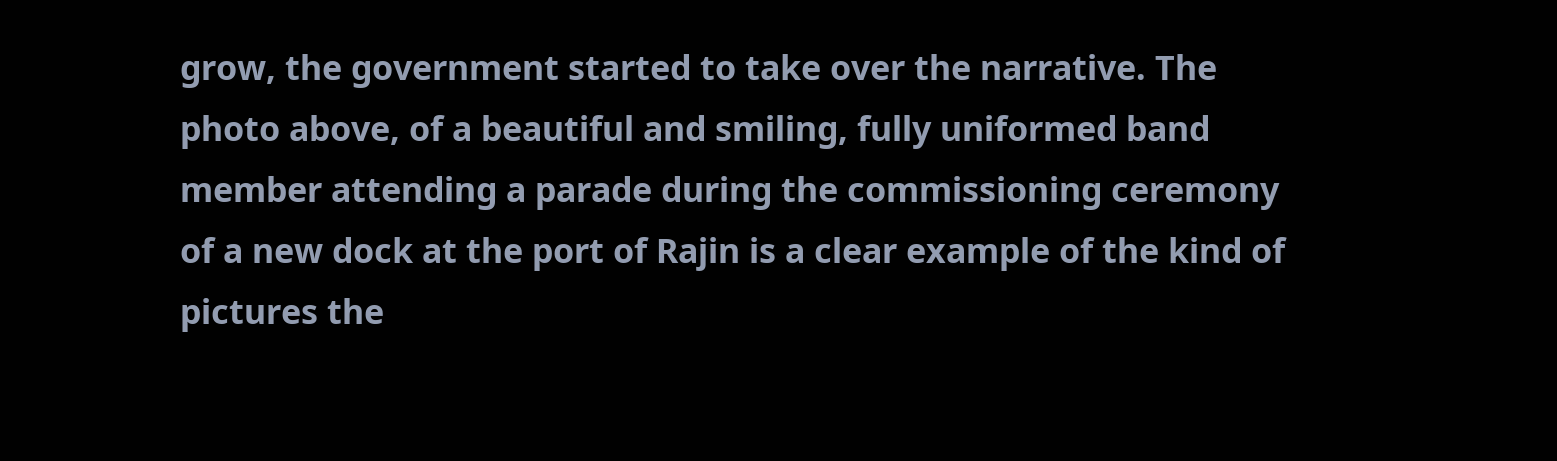grow, the government started to take over the narrative. The photo above, of a beautiful and smiling, fully uniformed band member attending a parade during the commissioning ceremony of a new dock at the port of Rajin is a clear example of the kind of pictures the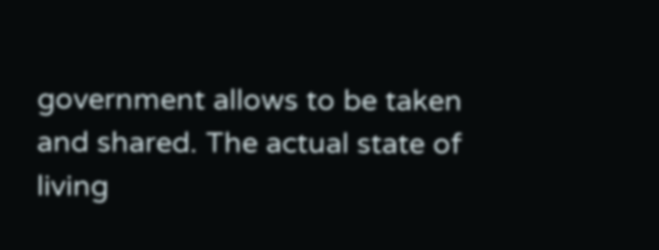government allows to be taken and shared. The actual state of living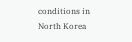conditions in North Korea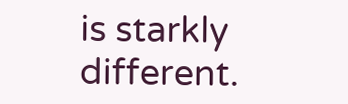is starkly different.